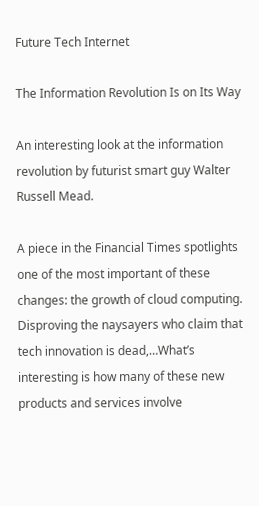Future Tech Internet

The Information Revolution Is on Its Way

An interesting look at the information revolution by futurist smart guy Walter Russell Mead.

A piece in the Financial Times spotlights one of the most important of these changes: the growth of cloud computing. Disproving the naysayers who claim that tech innovation is dead,…What’s interesting is how many of these new products and services involve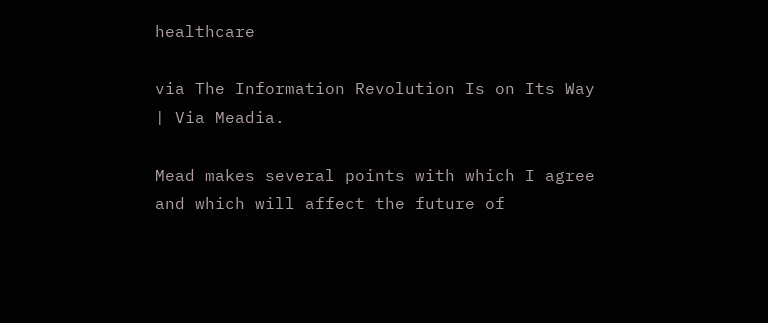healthcare

via The Information Revolution Is on Its Way | Via Meadia.

Mead makes several points with which I agree and which will affect the future of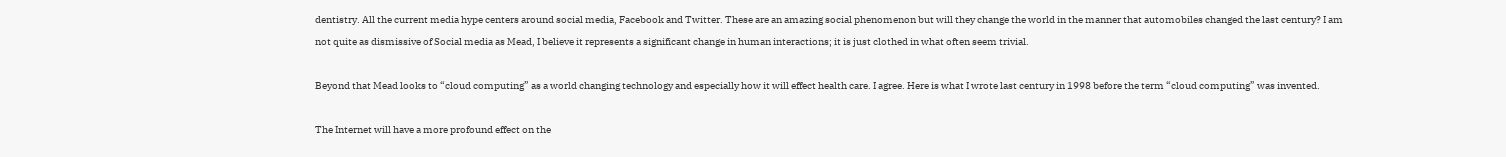dentistry. All the current media hype centers around social media, Facebook and Twitter. These are an amazing social phenomenon but will they change the world in the manner that automobiles changed the last century? I am not quite as dismissive of Social media as Mead, I believe it represents a significant change in human interactions; it is just clothed in what often seem trivial.

Beyond that Mead looks to “cloud computing” as a world changing technology and especially how it will effect health care. I agree. Here is what I wrote last century in 1998 before the term “cloud computing” was invented.

The Internet will have a more profound effect on the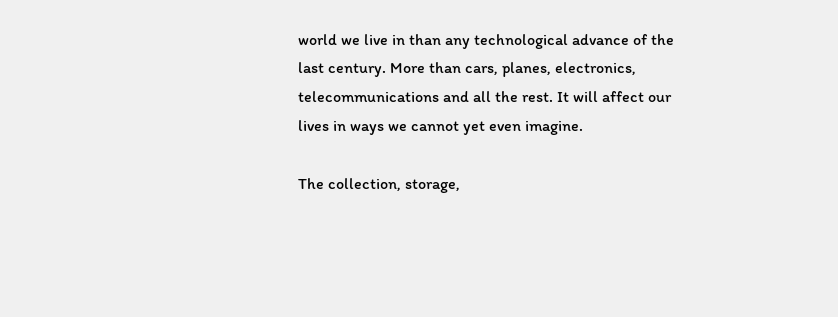world we live in than any technological advance of the last century. More than cars, planes, electronics, telecommunications and all the rest. It will affect our lives in ways we cannot yet even imagine.

The collection, storage,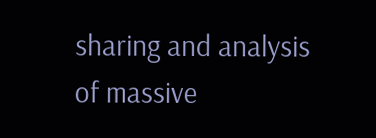sharing and analysis of massive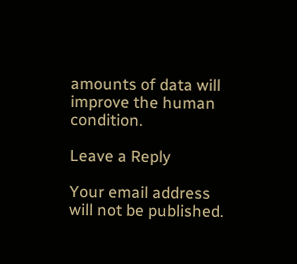amounts of data will improve the human condition.

Leave a Reply

Your email address will not be published.